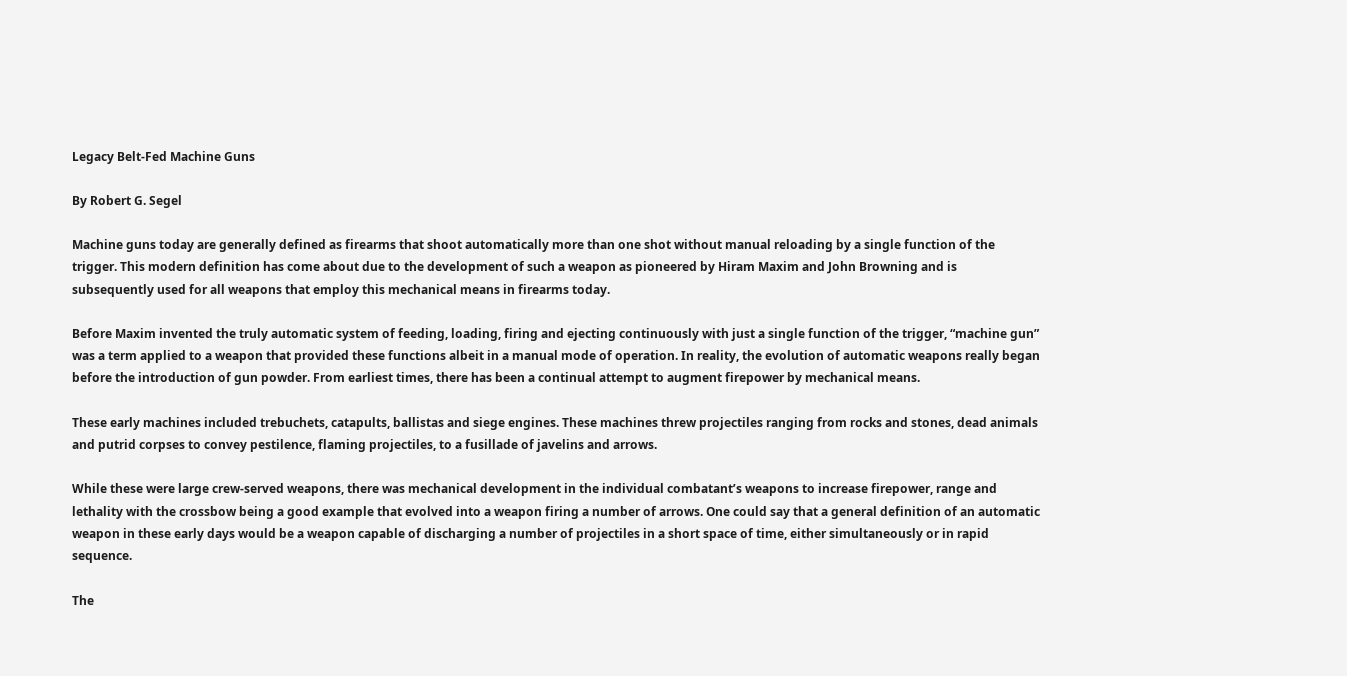Legacy Belt-Fed Machine Guns

By Robert G. Segel

Machine guns today are generally defined as firearms that shoot automatically more than one shot without manual reloading by a single function of the trigger. This modern definition has come about due to the development of such a weapon as pioneered by Hiram Maxim and John Browning and is subsequently used for all weapons that employ this mechanical means in firearms today.

Before Maxim invented the truly automatic system of feeding, loading, firing and ejecting continuously with just a single function of the trigger, “machine gun” was a term applied to a weapon that provided these functions albeit in a manual mode of operation. In reality, the evolution of automatic weapons really began before the introduction of gun powder. From earliest times, there has been a continual attempt to augment firepower by mechanical means.

These early machines included trebuchets, catapults, ballistas and siege engines. These machines threw projectiles ranging from rocks and stones, dead animals and putrid corpses to convey pestilence, flaming projectiles, to a fusillade of javelins and arrows.

While these were large crew-served weapons, there was mechanical development in the individual combatant’s weapons to increase firepower, range and lethality with the crossbow being a good example that evolved into a weapon firing a number of arrows. One could say that a general definition of an automatic weapon in these early days would be a weapon capable of discharging a number of projectiles in a short space of time, either simultaneously or in rapid sequence.

The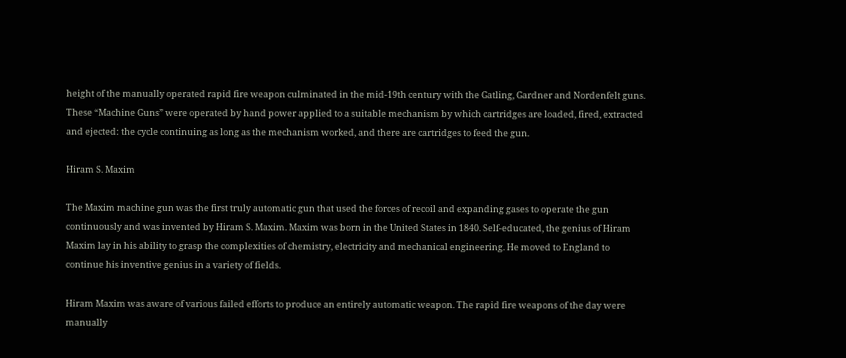height of the manually operated rapid fire weapon culminated in the mid-19th century with the Gatling, Gardner and Nordenfelt guns. These “Machine Guns” were operated by hand power applied to a suitable mechanism by which cartridges are loaded, fired, extracted and ejected: the cycle continuing as long as the mechanism worked, and there are cartridges to feed the gun.

Hiram S. Maxim

The Maxim machine gun was the first truly automatic gun that used the forces of recoil and expanding gases to operate the gun continuously and was invented by Hiram S. Maxim. Maxim was born in the United States in 1840. Self-educated, the genius of Hiram Maxim lay in his ability to grasp the complexities of chemistry, electricity and mechanical engineering. He moved to England to continue his inventive genius in a variety of fields.

Hiram Maxim was aware of various failed efforts to produce an entirely automatic weapon. The rapid fire weapons of the day were manually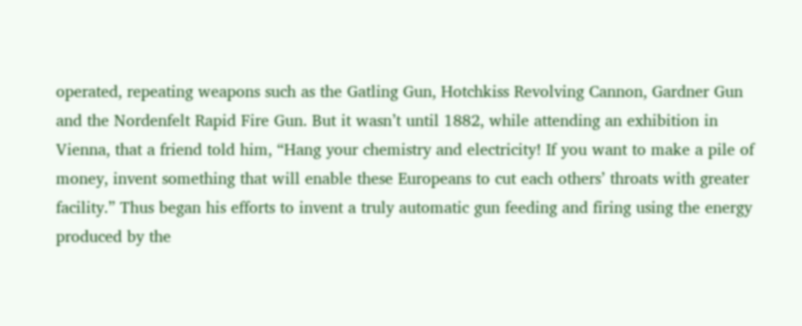operated, repeating weapons such as the Gatling Gun, Hotchkiss Revolving Cannon, Gardner Gun and the Nordenfelt Rapid Fire Gun. But it wasn’t until 1882, while attending an exhibition in Vienna, that a friend told him, “Hang your chemistry and electricity! If you want to make a pile of money, invent something that will enable these Europeans to cut each others’ throats with greater facility.” Thus began his efforts to invent a truly automatic gun feeding and firing using the energy produced by the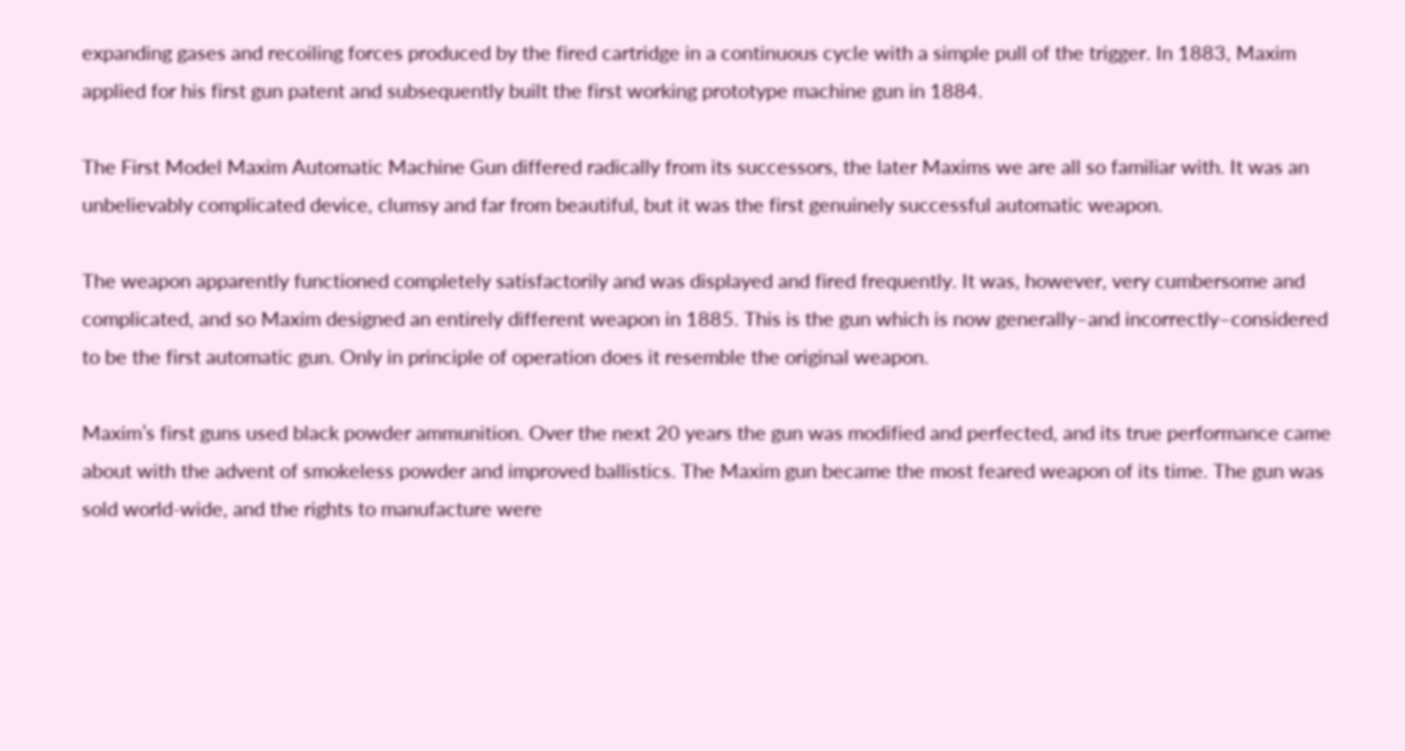expanding gases and recoiling forces produced by the fired cartridge in a continuous cycle with a simple pull of the trigger. In 1883, Maxim applied for his first gun patent and subsequently built the first working prototype machine gun in 1884.

The First Model Maxim Automatic Machine Gun differed radically from its successors, the later Maxims we are all so familiar with. It was an unbelievably complicated device, clumsy and far from beautiful, but it was the first genuinely successful automatic weapon.

The weapon apparently functioned completely satisfactorily and was displayed and fired frequently. It was, however, very cumbersome and complicated, and so Maxim designed an entirely different weapon in 1885. This is the gun which is now generally–and incorrectly–considered to be the first automatic gun. Only in principle of operation does it resemble the original weapon.

Maxim’s first guns used black powder ammunition. Over the next 20 years the gun was modified and perfected, and its true performance came about with the advent of smokeless powder and improved ballistics. The Maxim gun became the most feared weapon of its time. The gun was sold world-wide, and the rights to manufacture were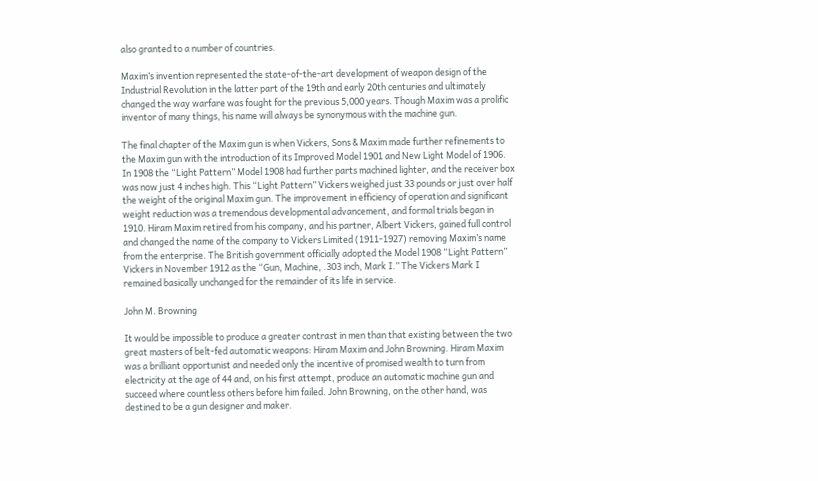also granted to a number of countries.

Maxim’s invention represented the state-of-the-art development of weapon design of the Industrial Revolution in the latter part of the 19th and early 20th centuries and ultimately changed the way warfare was fought for the previous 5,000 years. Though Maxim was a prolific inventor of many things, his name will always be synonymous with the machine gun.

The final chapter of the Maxim gun is when Vickers, Sons & Maxim made further refinements to the Maxim gun with the introduction of its Improved Model 1901 and New Light Model of 1906. In 1908 the “Light Pattern” Model 1908 had further parts machined lighter, and the receiver box was now just 4 inches high. This “Light Pattern” Vickers weighed just 33 pounds or just over half the weight of the original Maxim gun. The improvement in efficiency of operation and significant weight reduction was a tremendous developmental advancement, and formal trials began in 1910. Hiram Maxim retired from his company, and his partner, Albert Vickers, gained full control and changed the name of the company to Vickers Limited (1911-1927) removing Maxim’s name from the enterprise. The British government officially adopted the Model 1908 “Light Pattern” Vickers in November 1912 as the “Gun, Machine, .303 inch, Mark I.” The Vickers Mark I remained basically unchanged for the remainder of its life in service.

John M. Browning

It would be impossible to produce a greater contrast in men than that existing between the two great masters of belt-fed automatic weapons: Hiram Maxim and John Browning. Hiram Maxim was a brilliant opportunist and needed only the incentive of promised wealth to turn from electricity at the age of 44 and, on his first attempt, produce an automatic machine gun and succeed where countless others before him failed. John Browning, on the other hand, was destined to be a gun designer and maker.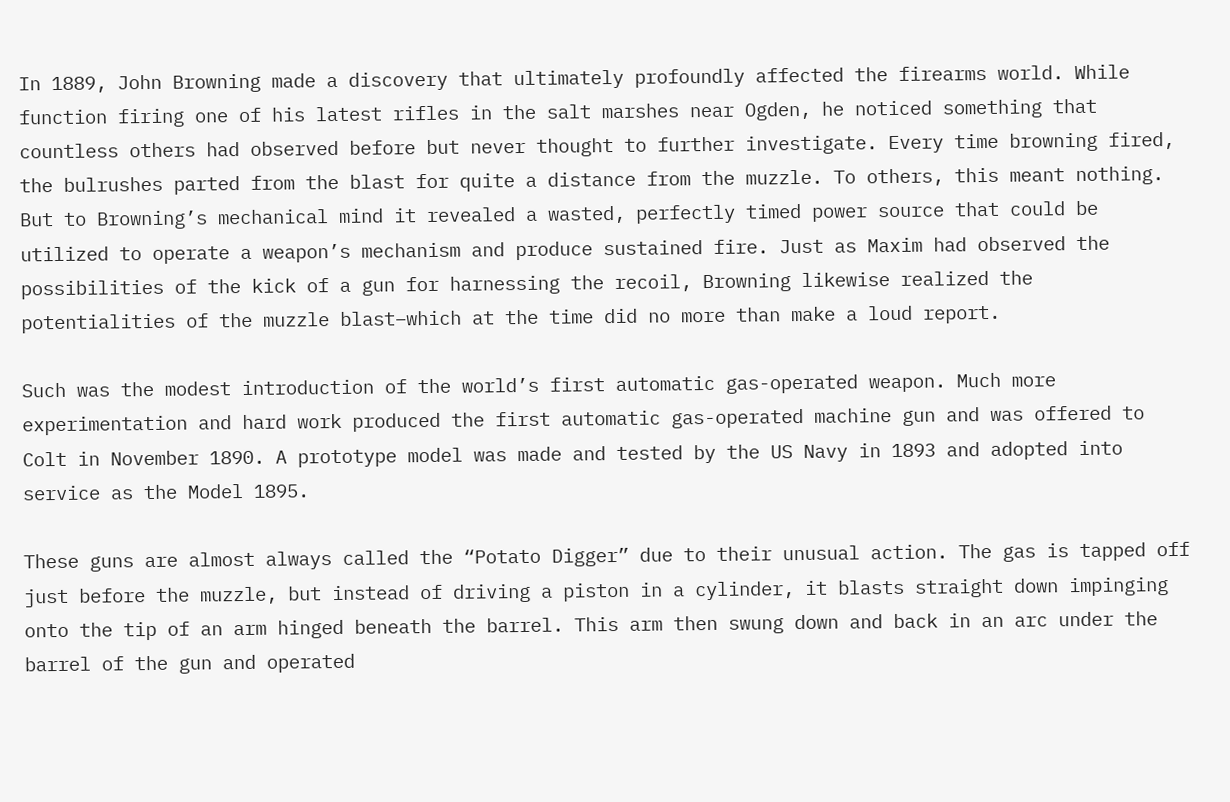In 1889, John Browning made a discovery that ultimately profoundly affected the firearms world. While function firing one of his latest rifles in the salt marshes near Ogden, he noticed something that countless others had observed before but never thought to further investigate. Every time browning fired, the bulrushes parted from the blast for quite a distance from the muzzle. To others, this meant nothing. But to Browning’s mechanical mind it revealed a wasted, perfectly timed power source that could be utilized to operate a weapon’s mechanism and produce sustained fire. Just as Maxim had observed the possibilities of the kick of a gun for harnessing the recoil, Browning likewise realized the potentialities of the muzzle blast–which at the time did no more than make a loud report.

Such was the modest introduction of the world’s first automatic gas-operated weapon. Much more experimentation and hard work produced the first automatic gas-operated machine gun and was offered to Colt in November 1890. A prototype model was made and tested by the US Navy in 1893 and adopted into service as the Model 1895.

These guns are almost always called the “Potato Digger” due to their unusual action. The gas is tapped off just before the muzzle, but instead of driving a piston in a cylinder, it blasts straight down impinging onto the tip of an arm hinged beneath the barrel. This arm then swung down and back in an arc under the barrel of the gun and operated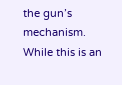the gun’s mechanism. While this is an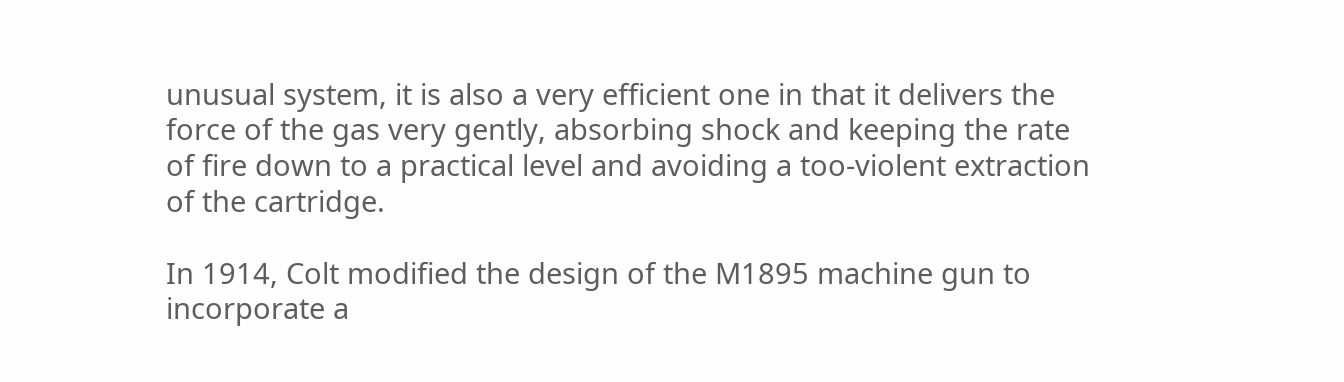unusual system, it is also a very efficient one in that it delivers the force of the gas very gently, absorbing shock and keeping the rate of fire down to a practical level and avoiding a too-violent extraction of the cartridge.

In 1914, Colt modified the design of the M1895 machine gun to incorporate a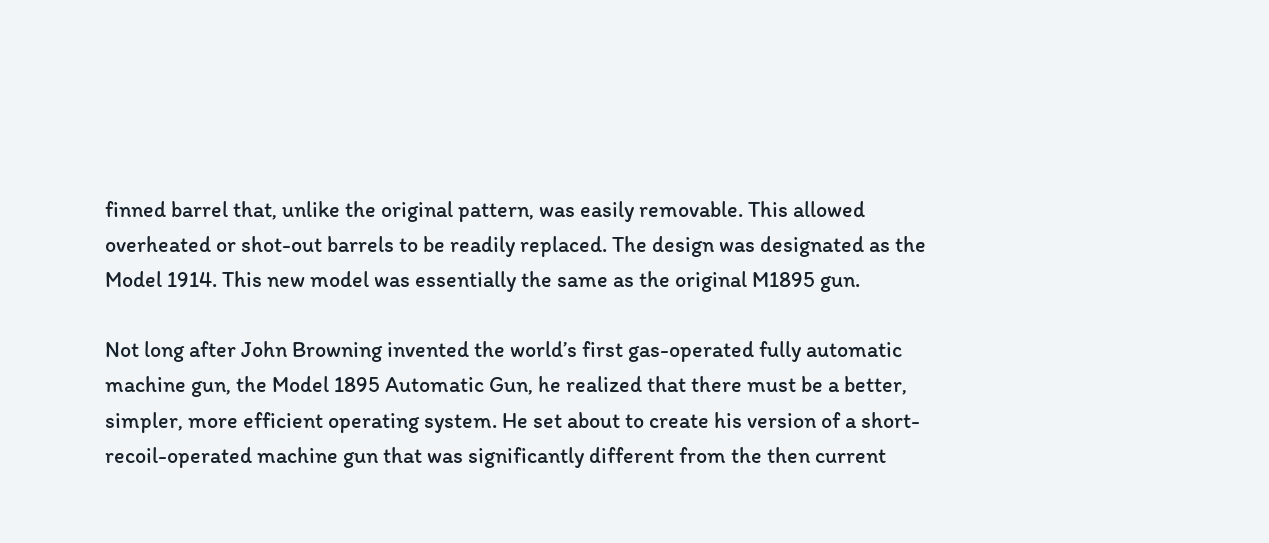finned barrel that, unlike the original pattern, was easily removable. This allowed overheated or shot-out barrels to be readily replaced. The design was designated as the Model 1914. This new model was essentially the same as the original M1895 gun.

Not long after John Browning invented the world’s first gas-operated fully automatic machine gun, the Model 1895 Automatic Gun, he realized that there must be a better, simpler, more efficient operating system. He set about to create his version of a short-recoil-operated machine gun that was significantly different from the then current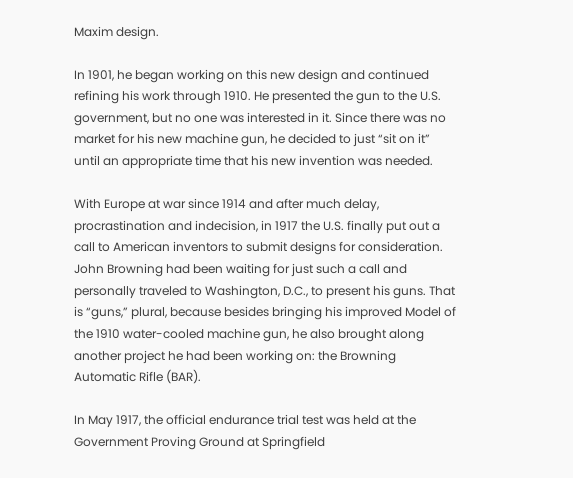Maxim design.

In 1901, he began working on this new design and continued refining his work through 1910. He presented the gun to the U.S. government, but no one was interested in it. Since there was no market for his new machine gun, he decided to just “sit on it” until an appropriate time that his new invention was needed.

With Europe at war since 1914 and after much delay, procrastination and indecision, in 1917 the U.S. finally put out a call to American inventors to submit designs for consideration. John Browning had been waiting for just such a call and personally traveled to Washington, D.C., to present his guns. That is “guns,” plural, because besides bringing his improved Model of the 1910 water-cooled machine gun, he also brought along another project he had been working on: the Browning Automatic Rifle (BAR).

In May 1917, the official endurance trial test was held at the Government Proving Ground at Springfield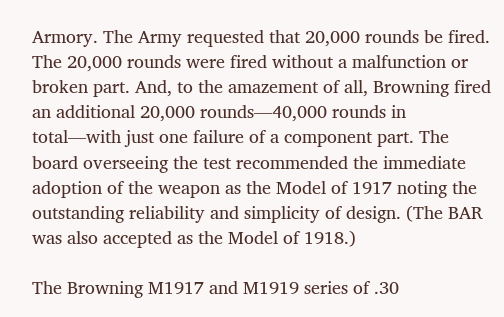Armory. The Army requested that 20,000 rounds be fired. The 20,000 rounds were fired without a malfunction or broken part. And, to the amazement of all, Browning fired an additional 20,000 rounds—40,000 rounds in total—with just one failure of a component part. The board overseeing the test recommended the immediate adoption of the weapon as the Model of 1917 noting the outstanding reliability and simplicity of design. (The BAR was also accepted as the Model of 1918.)

The Browning M1917 and M1919 series of .30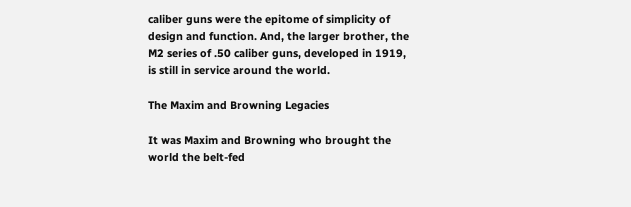caliber guns were the epitome of simplicity of design and function. And, the larger brother, the M2 series of .50 caliber guns, developed in 1919, is still in service around the world.

The Maxim and Browning Legacies

It was Maxim and Browning who brought the world the belt-fed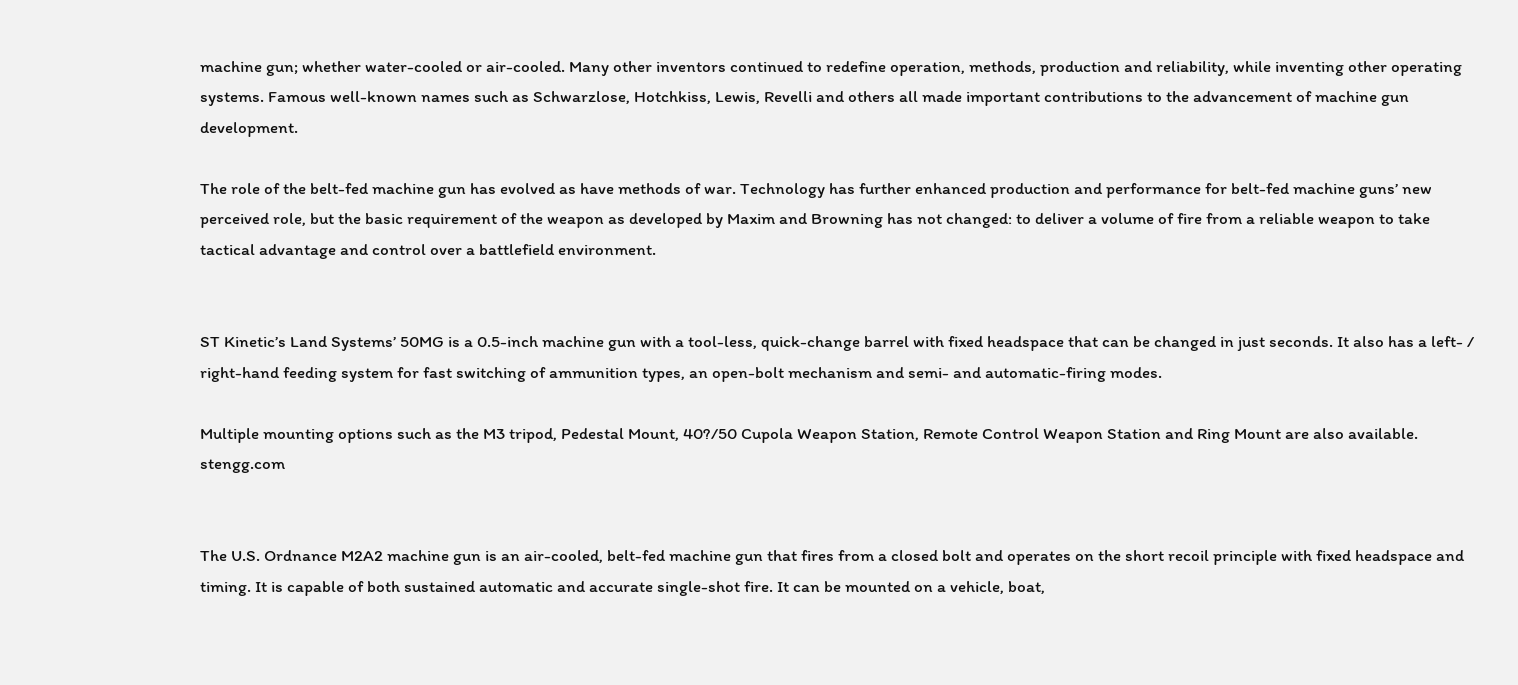machine gun; whether water-cooled or air-cooled. Many other inventors continued to redefine operation, methods, production and reliability, while inventing other operating systems. Famous well-known names such as Schwarzlose, Hotchkiss, Lewis, Revelli and others all made important contributions to the advancement of machine gun development.

The role of the belt-fed machine gun has evolved as have methods of war. Technology has further enhanced production and performance for belt-fed machine guns’ new perceived role, but the basic requirement of the weapon as developed by Maxim and Browning has not changed: to deliver a volume of fire from a reliable weapon to take tactical advantage and control over a battlefield environment.


ST Kinetic’s Land Systems’ 50MG is a 0.5-inch machine gun with a tool-less, quick-change barrel with fixed headspace that can be changed in just seconds. It also has a left- / right-hand feeding system for fast switching of ammunition types, an open-bolt mechanism and semi- and automatic-firing modes.

Multiple mounting options such as the M3 tripod, Pedestal Mount, 40?/50 Cupola Weapon Station, Remote Control Weapon Station and Ring Mount are also available. stengg.com


The U.S. Ordnance M2A2 machine gun is an air-cooled, belt-fed machine gun that fires from a closed bolt and operates on the short recoil principle with fixed headspace and timing. It is capable of both sustained automatic and accurate single-shot fire. It can be mounted on a vehicle, boat,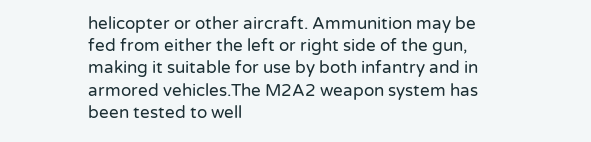helicopter or other aircraft. Ammunition may be fed from either the left or right side of the gun, making it suitable for use by both infantry and in armored vehicles.The M2A2 weapon system has been tested to well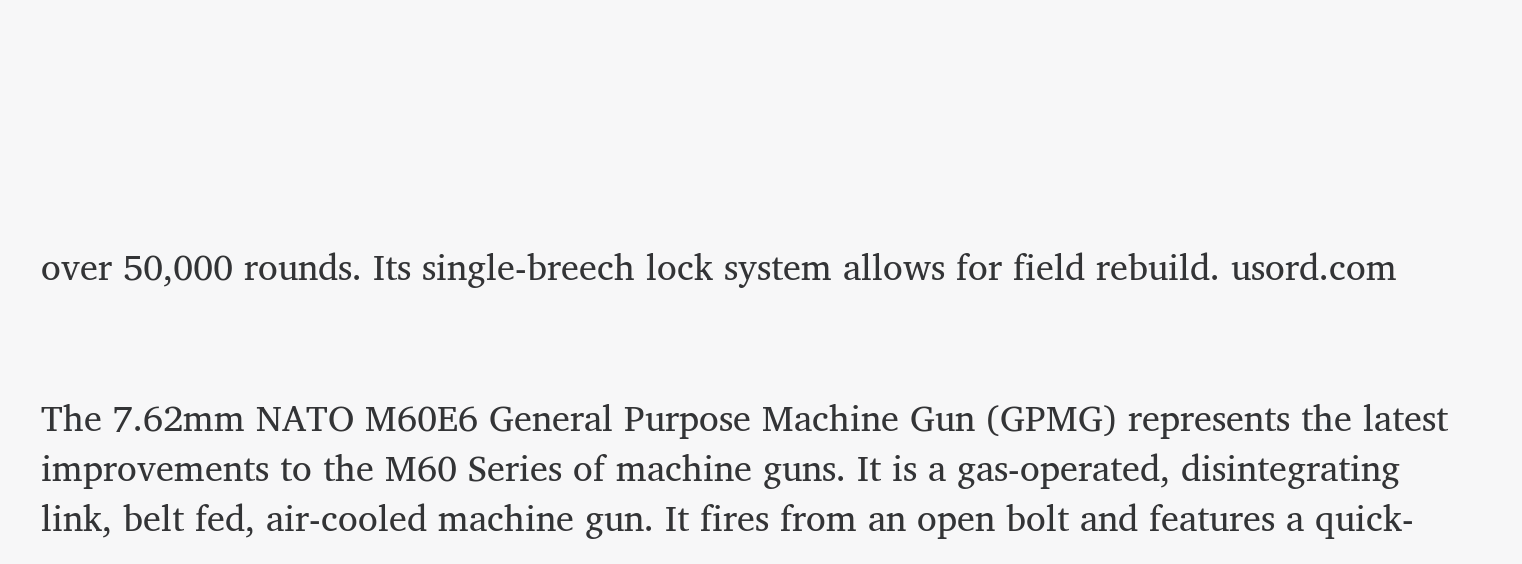over 50,000 rounds. Its single-breech lock system allows for field rebuild. usord.com


The 7.62mm NATO M60E6 General Purpose Machine Gun (GPMG) represents the latest improvements to the M60 Series of machine guns. It is a gas-operated, disintegrating link, belt fed, air-cooled machine gun. It fires from an open bolt and features a quick-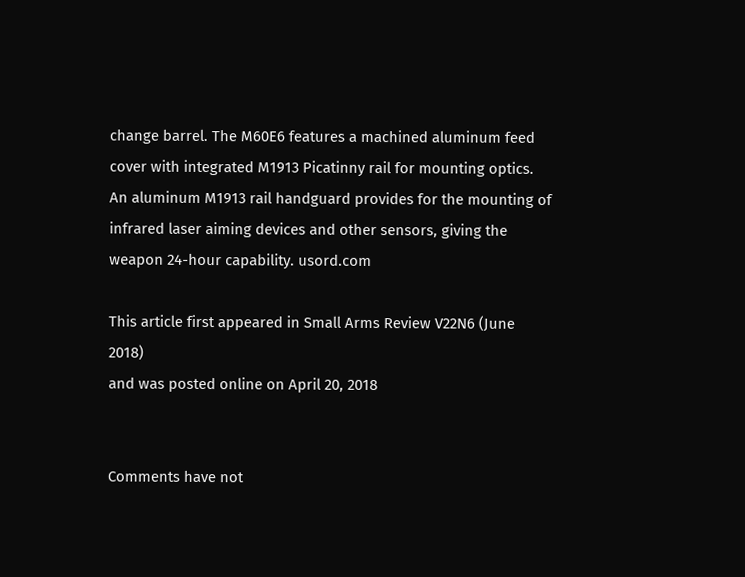change barrel. The M60E6 features a machined aluminum feed cover with integrated M1913 Picatinny rail for mounting optics. An aluminum M1913 rail handguard provides for the mounting of infrared laser aiming devices and other sensors, giving the weapon 24-hour capability. usord.com

This article first appeared in Small Arms Review V22N6 (June 2018)
and was posted online on April 20, 2018


Comments have not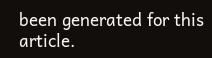been generated for this article.